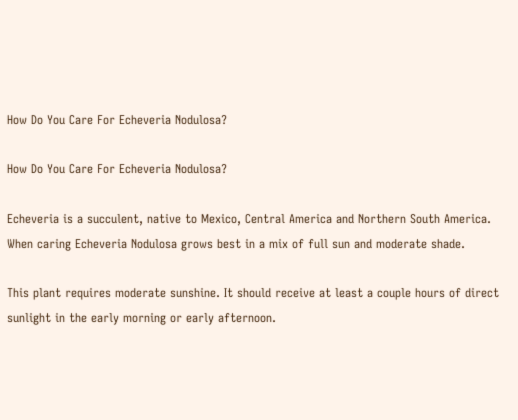How Do You Care For Echeveria Nodulosa?

How Do You Care For Echeveria Nodulosa?

Echeveria is a succulent, native to Mexico, Central America and Northern South America. When caring Echeveria Nodulosa grows best in a mix of full sun and moderate shade.

This plant requires moderate sunshine. It should receive at least a couple hours of direct sunlight in the early morning or early afternoon.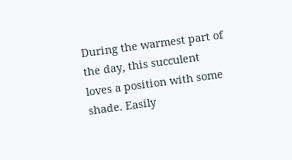During the warmest part of the day, this succulent loves a position with some shade. Easily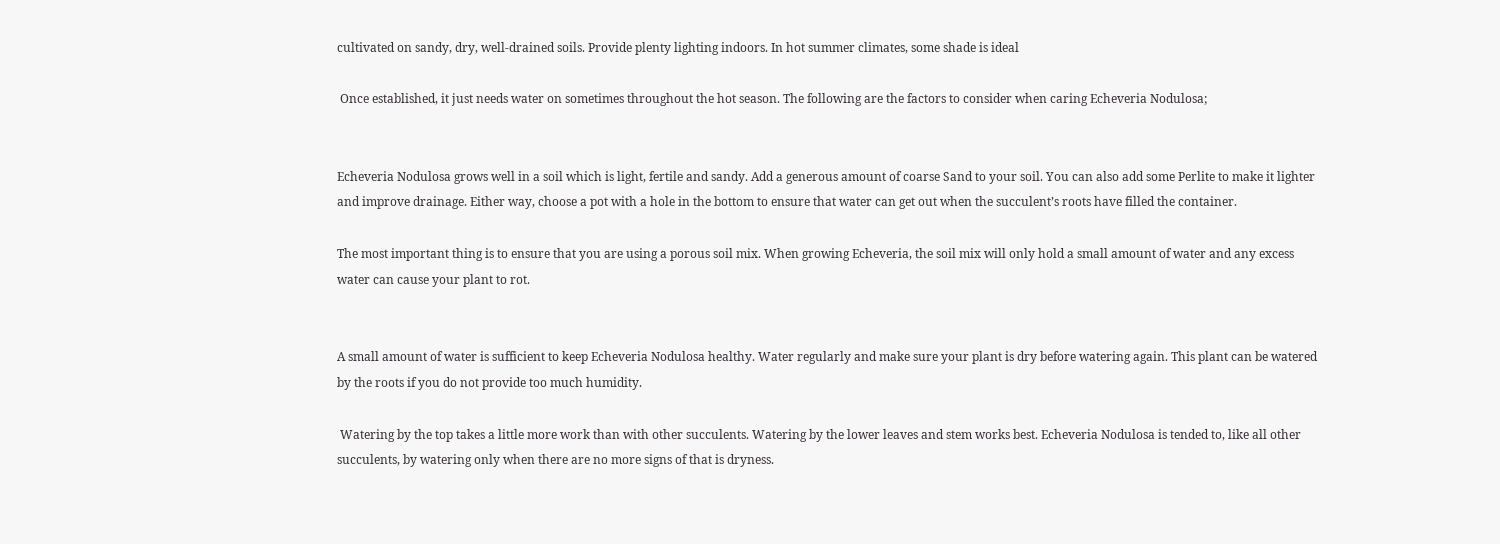cultivated on sandy, dry, well-drained soils. Provide plenty lighting indoors. In hot summer climates, some shade is ideal

 Once established, it just needs water on sometimes throughout the hot season. The following are the factors to consider when caring Echeveria Nodulosa;


Echeveria Nodulosa grows well in a soil which is light, fertile and sandy. Add a generous amount of coarse Sand to your soil. You can also add some Perlite to make it lighter and improve drainage. Either way, choose a pot with a hole in the bottom to ensure that water can get out when the succulent’s roots have filled the container.

The most important thing is to ensure that you are using a porous soil mix. When growing Echeveria, the soil mix will only hold a small amount of water and any excess water can cause your plant to rot.


A small amount of water is sufficient to keep Echeveria Nodulosa healthy. Water regularly and make sure your plant is dry before watering again. This plant can be watered by the roots if you do not provide too much humidity.

 Watering by the top takes a little more work than with other succulents. Watering by the lower leaves and stem works best. Echeveria Nodulosa is tended to, like all other succulents, by watering only when there are no more signs of that is dryness.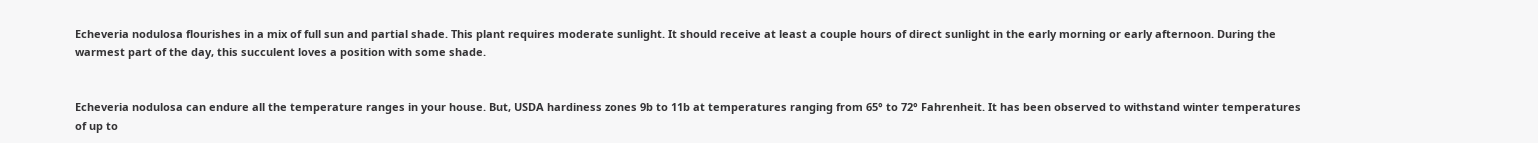Echeveria nodulosa flourishes in a mix of full sun and partial shade. This plant requires moderate sunlight. It should receive at least a couple hours of direct sunlight in the early morning or early afternoon. During the warmest part of the day, this succulent loves a position with some shade.


Echeveria nodulosa can endure all the temperature ranges in your house. But, USDA hardiness zones 9b to 11b at temperatures ranging from 65° to 72° Fahrenheit. It has been observed to withstand winter temperatures of up to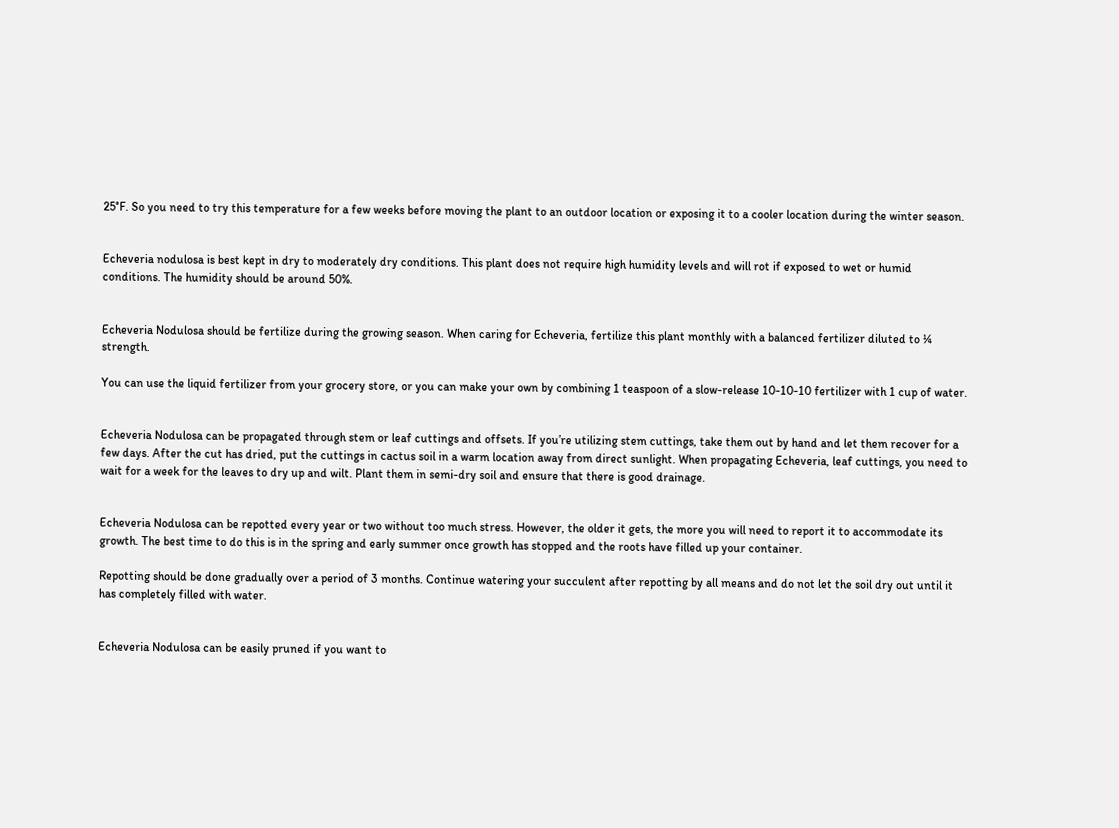25°F. So you need to try this temperature for a few weeks before moving the plant to an outdoor location or exposing it to a cooler location during the winter season.


Echeveria nodulosa is best kept in dry to moderately dry conditions. This plant does not require high humidity levels and will rot if exposed to wet or humid conditions. The humidity should be around 50%.


Echeveria Nodulosa should be fertilize during the growing season. When caring for Echeveria, fertilize this plant monthly with a balanced fertilizer diluted to ¼ strength.

You can use the liquid fertilizer from your grocery store, or you can make your own by combining 1 teaspoon of a slow-release 10-10-10 fertilizer with 1 cup of water.


Echeveria Nodulosa can be propagated through stem or leaf cuttings and offsets. If you’re utilizing stem cuttings, take them out by hand and let them recover for a few days. After the cut has dried, put the cuttings in cactus soil in a warm location away from direct sunlight. When propagating Echeveria, leaf cuttings, you need to wait for a week for the leaves to dry up and wilt. Plant them in semi-dry soil and ensure that there is good drainage.


Echeveria Nodulosa can be repotted every year or two without too much stress. However, the older it gets, the more you will need to report it to accommodate its growth. The best time to do this is in the spring and early summer once growth has stopped and the roots have filled up your container.

Repotting should be done gradually over a period of 3 months. Continue watering your succulent after repotting by all means and do not let the soil dry out until it has completely filled with water.


Echeveria Nodulosa can be easily pruned if you want to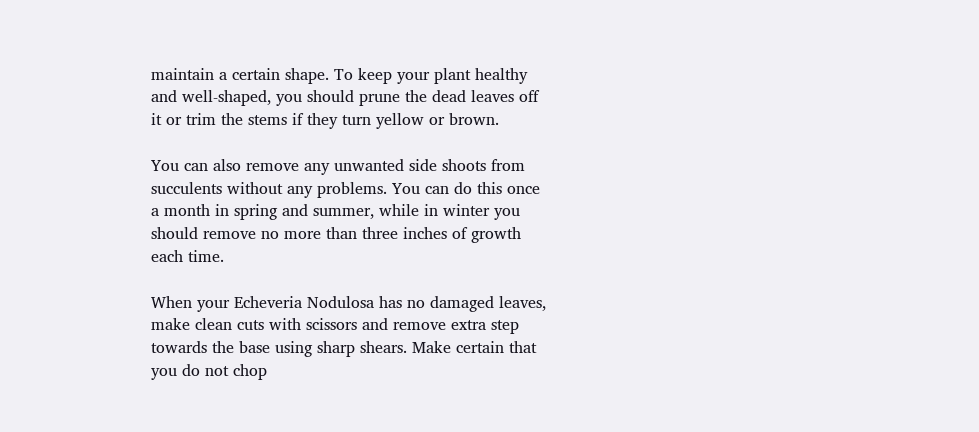maintain a certain shape. To keep your plant healthy and well-shaped, you should prune the dead leaves off it or trim the stems if they turn yellow or brown.

You can also remove any unwanted side shoots from succulents without any problems. You can do this once a month in spring and summer, while in winter you should remove no more than three inches of growth each time.

When your Echeveria Nodulosa has no damaged leaves, make clean cuts with scissors and remove extra step towards the base using sharp shears. Make certain that you do not chop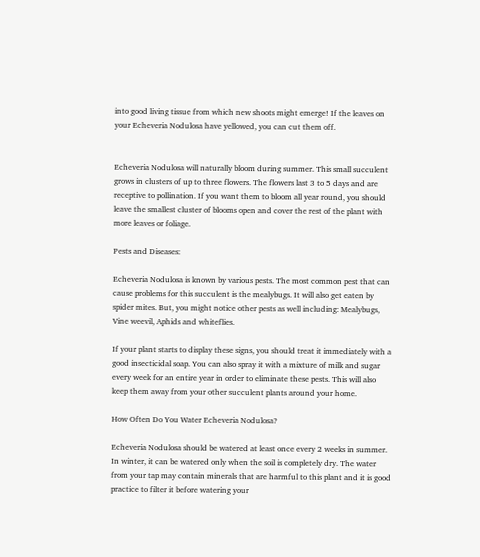into good living tissue from which new shoots might emerge! If the leaves on your Echeveria Nodulosa have yellowed, you can cut them off.


Echeveria Nodulosa will naturally bloom during summer. This small succulent grows in clusters of up to three flowers. The flowers last 3 to 5 days and are receptive to pollination. If you want them to bloom all year round, you should leave the smallest cluster of blooms open and cover the rest of the plant with more leaves or foliage.

Pests and Diseases:

Echeveria Nodulosa is known by various pests. The most common pest that can cause problems for this succulent is the mealybugs. It will also get eaten by spider mites. But, you might notice other pests as well including: Mealybugs, Vine weevil, Aphids and whiteflies.

If your plant starts to display these signs, you should treat it immediately with a good insecticidal soap. You can also spray it with a mixture of milk and sugar every week for an entire year in order to eliminate these pests. This will also keep them away from your other succulent plants around your home.

How Often Do You Water Echeveria Nodulosa?

Echeveria Nodulosa should be watered at least once every 2 weeks in summer. In winter, it can be watered only when the soil is completely dry. The water from your tap may contain minerals that are harmful to this plant and it is good practice to filter it before watering your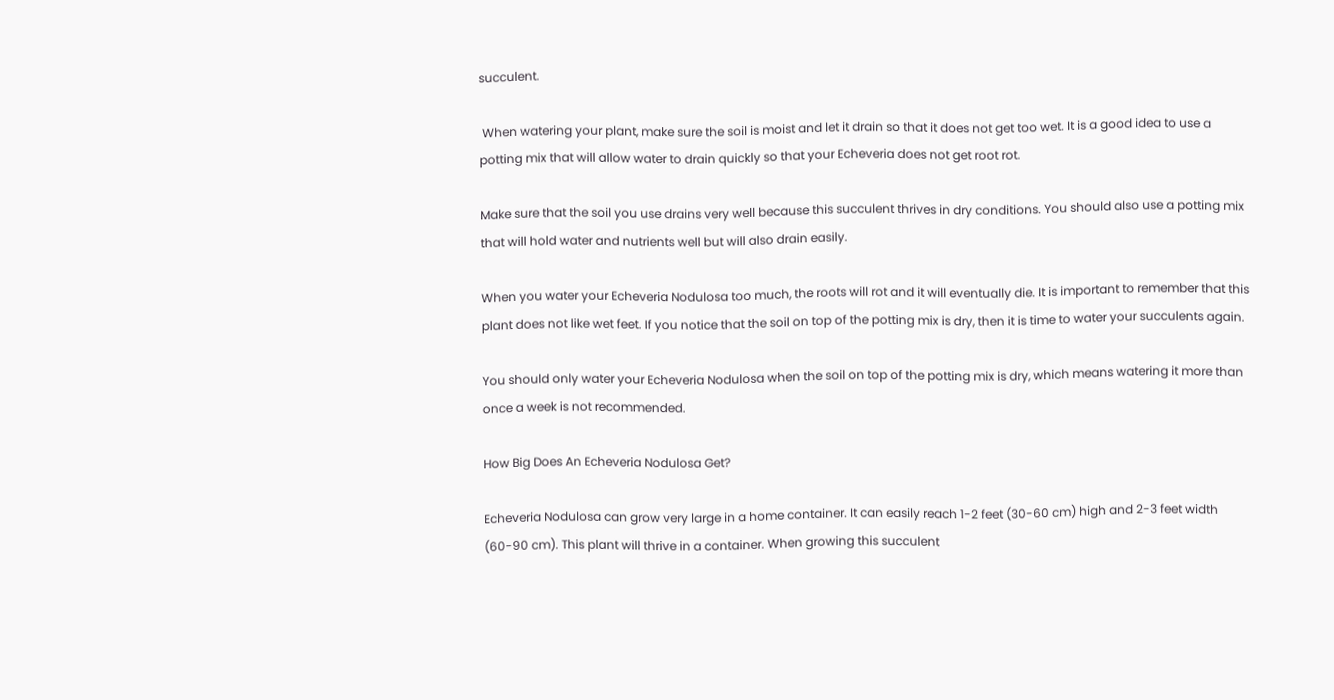succulent.

 When watering your plant, make sure the soil is moist and let it drain so that it does not get too wet. It is a good idea to use a potting mix that will allow water to drain quickly so that your Echeveria does not get root rot.

Make sure that the soil you use drains very well because this succulent thrives in dry conditions. You should also use a potting mix that will hold water and nutrients well but will also drain easily.

When you water your Echeveria Nodulosa too much, the roots will rot and it will eventually die. It is important to remember that this plant does not like wet feet. If you notice that the soil on top of the potting mix is dry, then it is time to water your succulents again.

You should only water your Echeveria Nodulosa when the soil on top of the potting mix is dry, which means watering it more than once a week is not recommended.

How Big Does An Echeveria Nodulosa Get?

Echeveria Nodulosa can grow very large in a home container. It can easily reach 1-2 feet (30-60 cm) high and 2-3 feet width (60-90 cm). This plant will thrive in a container. When growing this succulent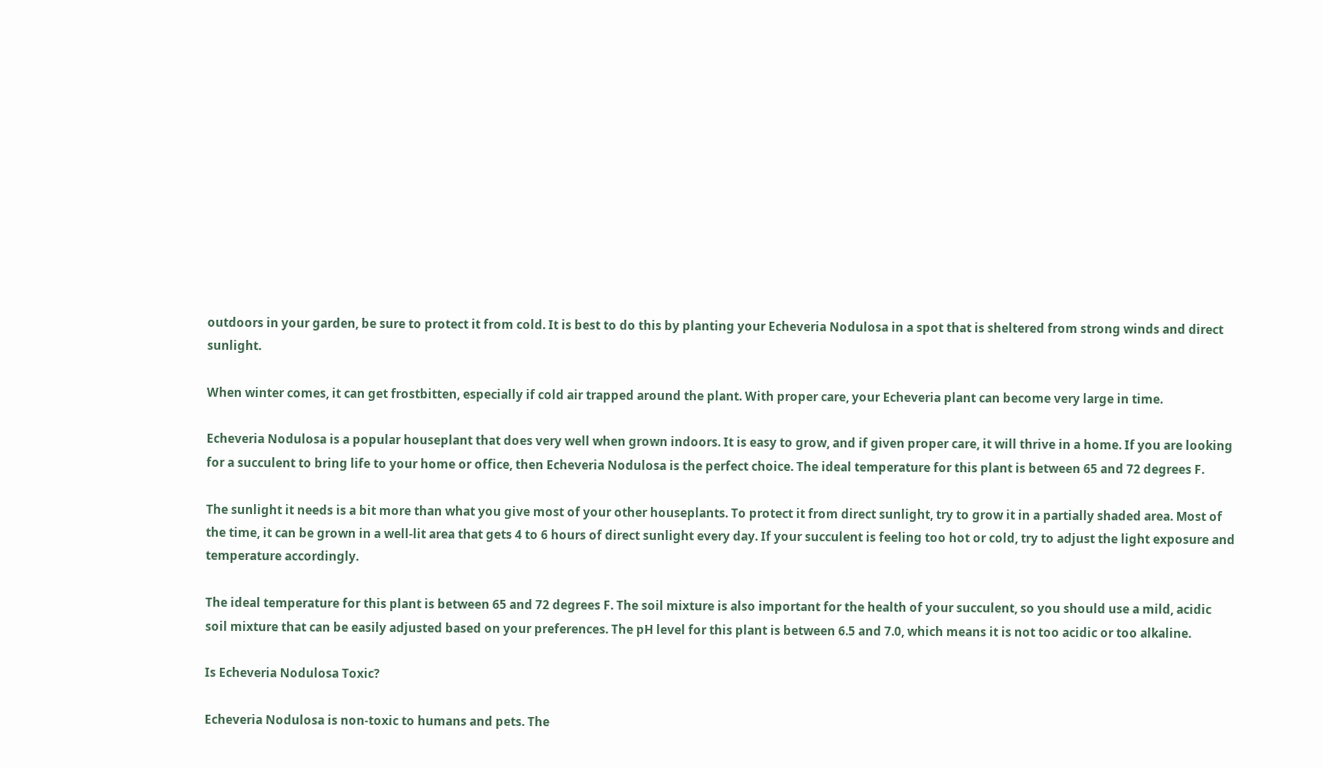outdoors in your garden, be sure to protect it from cold. It is best to do this by planting your Echeveria Nodulosa in a spot that is sheltered from strong winds and direct sunlight.

When winter comes, it can get frostbitten, especially if cold air trapped around the plant. With proper care, your Echeveria plant can become very large in time.

Echeveria Nodulosa is a popular houseplant that does very well when grown indoors. It is easy to grow, and if given proper care, it will thrive in a home. If you are looking for a succulent to bring life to your home or office, then Echeveria Nodulosa is the perfect choice. The ideal temperature for this plant is between 65 and 72 degrees F.

The sunlight it needs is a bit more than what you give most of your other houseplants. To protect it from direct sunlight, try to grow it in a partially shaded area. Most of the time, it can be grown in a well-lit area that gets 4 to 6 hours of direct sunlight every day. If your succulent is feeling too hot or cold, try to adjust the light exposure and temperature accordingly.

The ideal temperature for this plant is between 65 and 72 degrees F. The soil mixture is also important for the health of your succulent, so you should use a mild, acidic soil mixture that can be easily adjusted based on your preferences. The pH level for this plant is between 6.5 and 7.0, which means it is not too acidic or too alkaline.

Is Echeveria Nodulosa Toxic?

Echeveria Nodulosa is non-toxic to humans and pets. The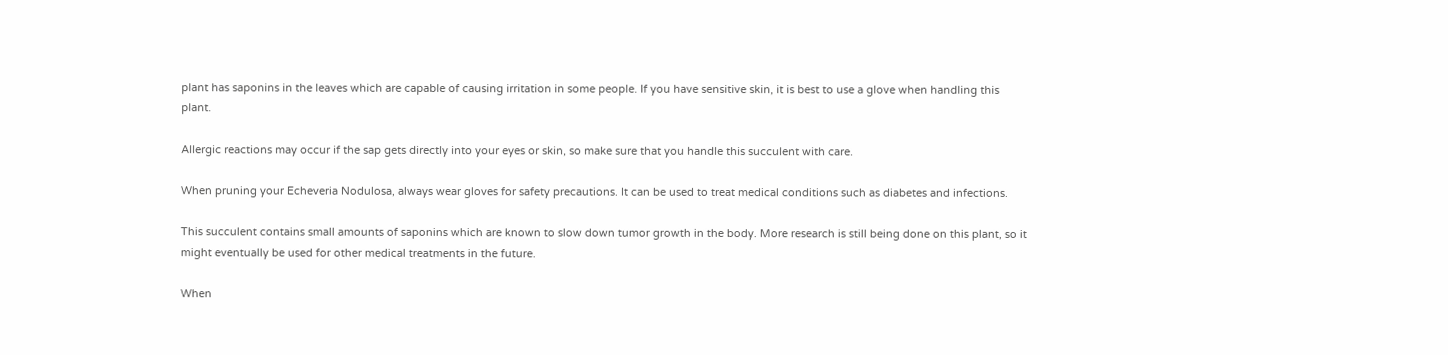plant has saponins in the leaves which are capable of causing irritation in some people. If you have sensitive skin, it is best to use a glove when handling this plant.

Allergic reactions may occur if the sap gets directly into your eyes or skin, so make sure that you handle this succulent with care.

When pruning your Echeveria Nodulosa, always wear gloves for safety precautions. It can be used to treat medical conditions such as diabetes and infections.

This succulent contains small amounts of saponins which are known to slow down tumor growth in the body. More research is still being done on this plant, so it might eventually be used for other medical treatments in the future.

When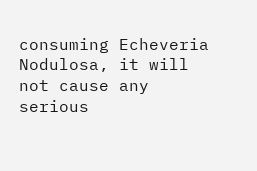consuming Echeveria Nodulosa, it will not cause any serious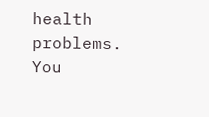health problems. You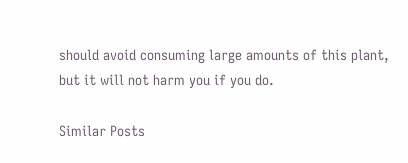should avoid consuming large amounts of this plant, but it will not harm you if you do.

Similar Posts